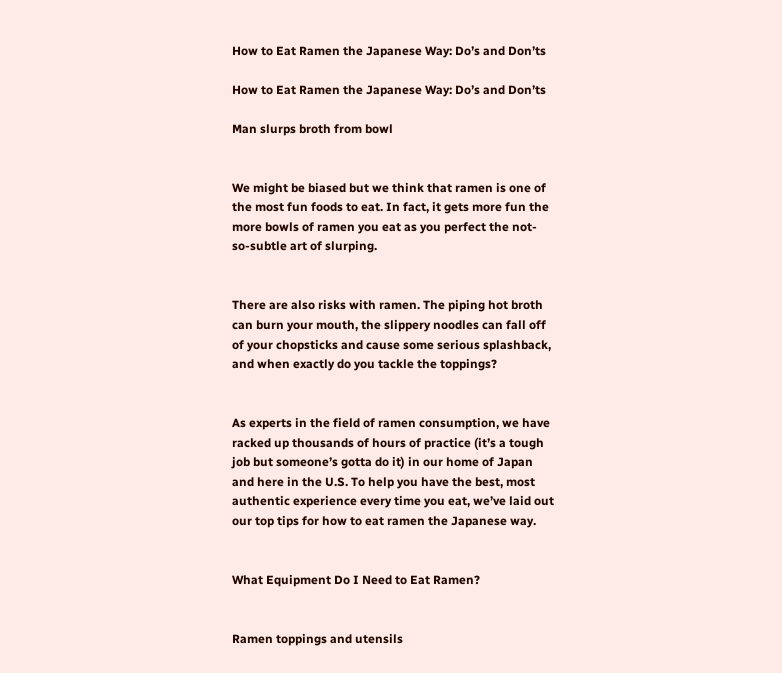How to Eat Ramen the Japanese Way: Do’s and Don’ts

How to Eat Ramen the Japanese Way: Do’s and Don’ts

Man slurps broth from bowl


We might be biased but we think that ramen is one of the most fun foods to eat. In fact, it gets more fun the more bowls of ramen you eat as you perfect the not-so-subtle art of slurping.


There are also risks with ramen. The piping hot broth can burn your mouth, the slippery noodles can fall off of your chopsticks and cause some serious splashback, and when exactly do you tackle the toppings?


As experts in the field of ramen consumption, we have racked up thousands of hours of practice (it’s a tough job but someone’s gotta do it) in our home of Japan and here in the U.S. To help you have the best, most authentic experience every time you eat, we’ve laid out our top tips for how to eat ramen the Japanese way.


What Equipment Do I Need to Eat Ramen?


Ramen toppings and utensils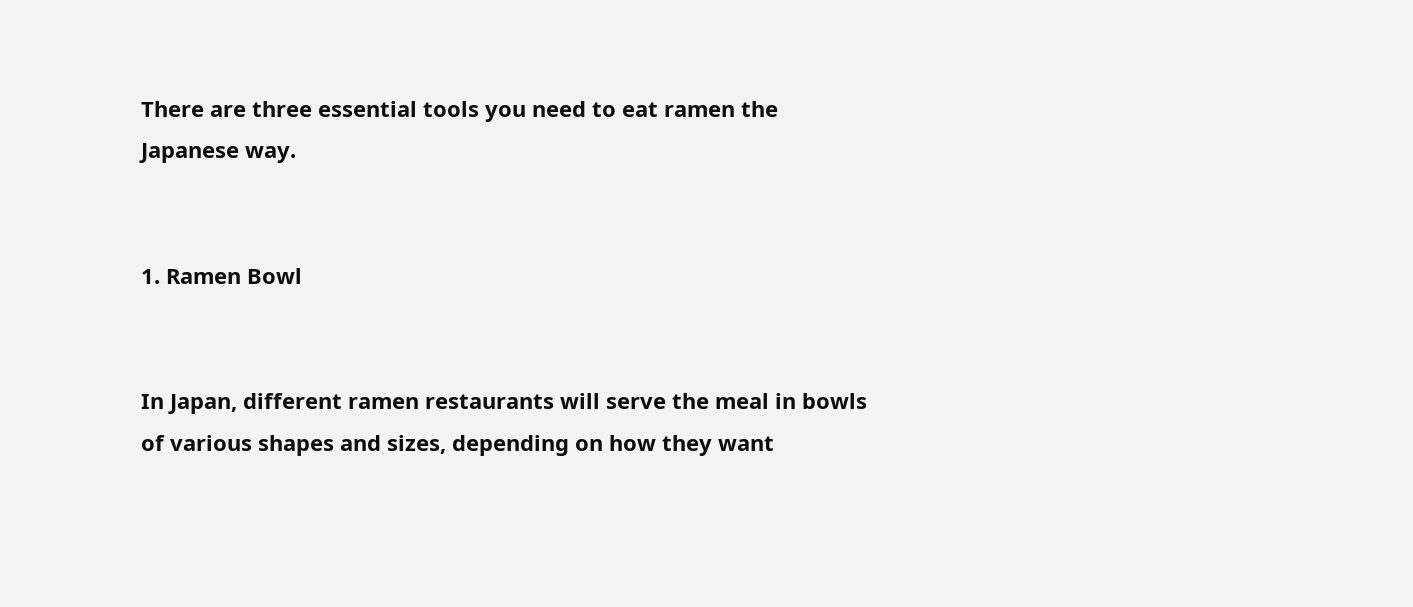There are three essential tools you need to eat ramen the Japanese way.


1. Ramen Bowl


In Japan, different ramen restaurants will serve the meal in bowls of various shapes and sizes, depending on how they want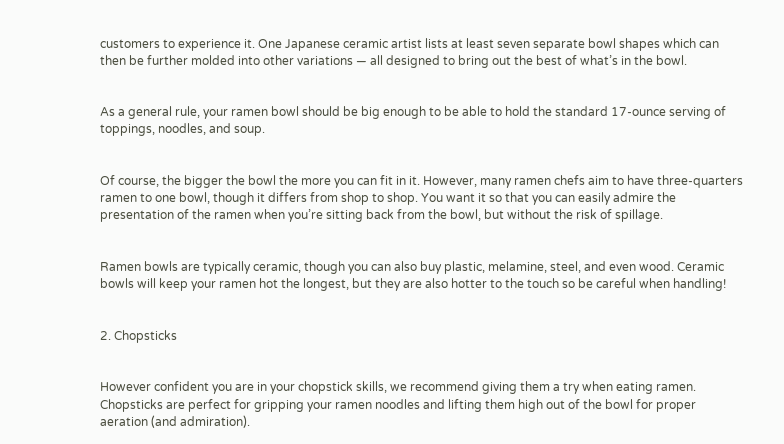customers to experience it. One Japanese ceramic artist lists at least seven separate bowl shapes which can then be further molded into other variations — all designed to bring out the best of what’s in the bowl.


As a general rule, your ramen bowl should be big enough to be able to hold the standard 17-ounce serving of toppings, noodles, and soup.


Of course, the bigger the bowl the more you can fit in it. However, many ramen chefs aim to have three-quarters ramen to one bowl, though it differs from shop to shop. You want it so that you can easily admire the presentation of the ramen when you’re sitting back from the bowl, but without the risk of spillage.


Ramen bowls are typically ceramic, though you can also buy plastic, melamine, steel, and even wood. Ceramic bowls will keep your ramen hot the longest, but they are also hotter to the touch so be careful when handling!


2. Chopsticks


However confident you are in your chopstick skills, we recommend giving them a try when eating ramen. Chopsticks are perfect for gripping your ramen noodles and lifting them high out of the bowl for proper aeration (and admiration).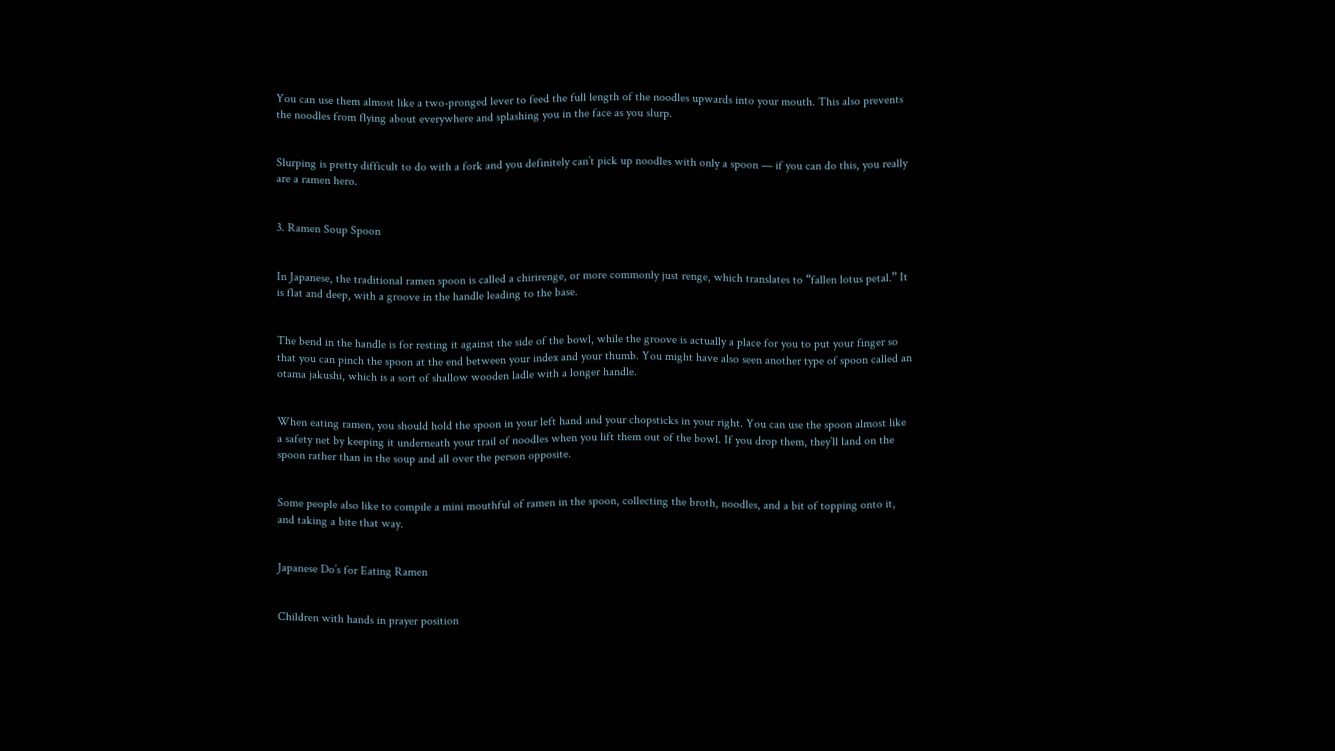You can use them almost like a two-pronged lever to feed the full length of the noodles upwards into your mouth. This also prevents the noodles from flying about everywhere and splashing you in the face as you slurp.


Slurping is pretty difficult to do with a fork and you definitely can’t pick up noodles with only a spoon — if you can do this, you really are a ramen hero.


3. Ramen Soup Spoon


In Japanese, the traditional ramen spoon is called a chirirenge, or more commonly just renge, which translates to “fallen lotus petal.” It is flat and deep, with a groove in the handle leading to the base.


The bend in the handle is for resting it against the side of the bowl, while the groove is actually a place for you to put your finger so that you can pinch the spoon at the end between your index and your thumb. You might have also seen another type of spoon called an otama jakushi, which is a sort of shallow wooden ladle with a longer handle.


When eating ramen, you should hold the spoon in your left hand and your chopsticks in your right. You can use the spoon almost like a safety net by keeping it underneath your trail of noodles when you lift them out of the bowl. If you drop them, they’ll land on the spoon rather than in the soup and all over the person opposite.


Some people also like to compile a mini mouthful of ramen in the spoon, collecting the broth, noodles, and a bit of topping onto it, and taking a bite that way.


Japanese Do’s for Eating Ramen


Children with hands in prayer position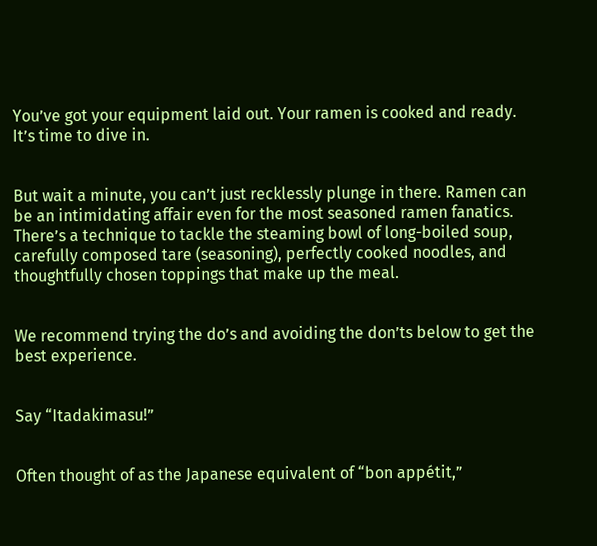You’ve got your equipment laid out. Your ramen is cooked and ready. It’s time to dive in.


But wait a minute, you can’t just recklessly plunge in there. Ramen can be an intimidating affair even for the most seasoned ramen fanatics. There’s a technique to tackle the steaming bowl of long-boiled soup, carefully composed tare (seasoning), perfectly cooked noodles, and thoughtfully chosen toppings that make up the meal.


We recommend trying the do’s and avoiding the don’ts below to get the best experience.


Say “Itadakimasu!”


Often thought of as the Japanese equivalent of “bon appétit,”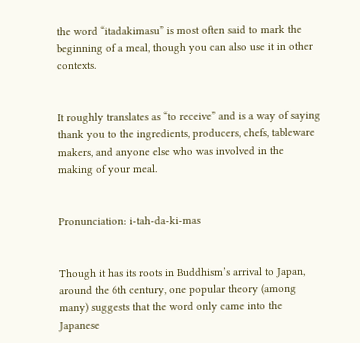the word “itadakimasu” is most often said to mark the beginning of a meal, though you can also use it in other contexts.


It roughly translates as “to receive” and is a way of saying thank you to the ingredients, producers, chefs, tableware makers, and anyone else who was involved in the making of your meal.


Pronunciation: i-tah-da-ki-mas


Though it has its roots in Buddhism’s arrival to Japan, around the 6th century, one popular theory (among many) suggests that the word only came into the Japanese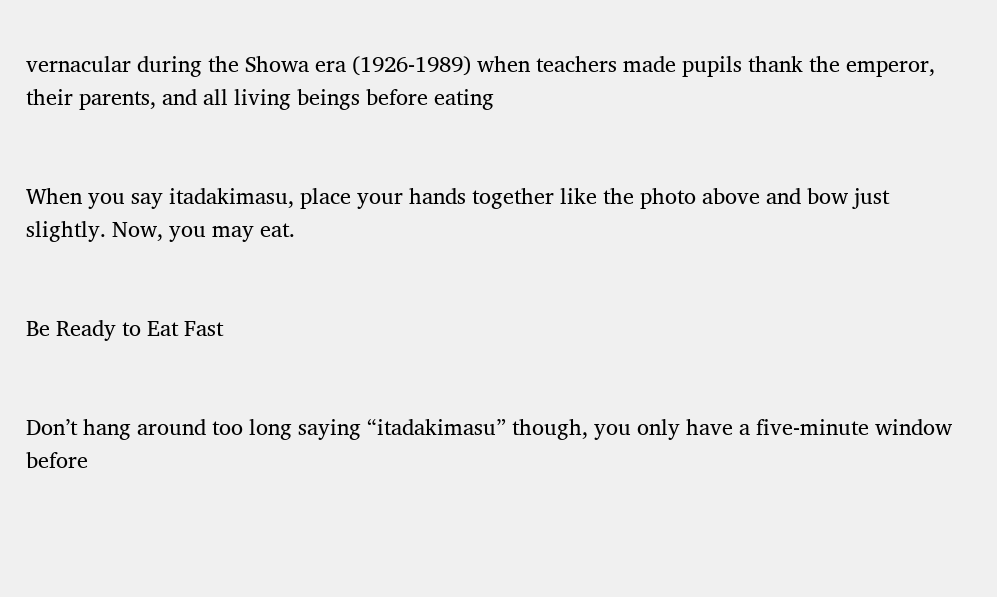vernacular during the Showa era (1926-1989) when teachers made pupils thank the emperor, their parents, and all living beings before eating


When you say itadakimasu, place your hands together like the photo above and bow just slightly. Now, you may eat.


Be Ready to Eat Fast


Don’t hang around too long saying “itadakimasu” though, you only have a five-minute window before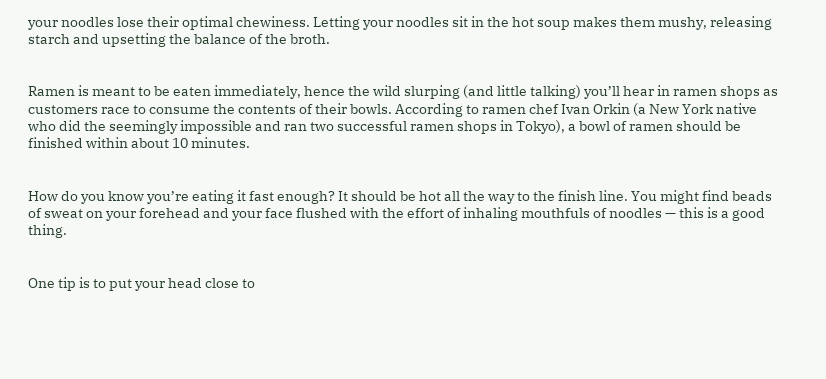your noodles lose their optimal chewiness. Letting your noodles sit in the hot soup makes them mushy, releasing starch and upsetting the balance of the broth.


Ramen is meant to be eaten immediately, hence the wild slurping (and little talking) you’ll hear in ramen shops as customers race to consume the contents of their bowls. According to ramen chef Ivan Orkin (a New York native who did the seemingly impossible and ran two successful ramen shops in Tokyo), a bowl of ramen should be finished within about 10 minutes.


How do you know you’re eating it fast enough? It should be hot all the way to the finish line. You might find beads of sweat on your forehead and your face flushed with the effort of inhaling mouthfuls of noodles — this is a good thing.


One tip is to put your head close to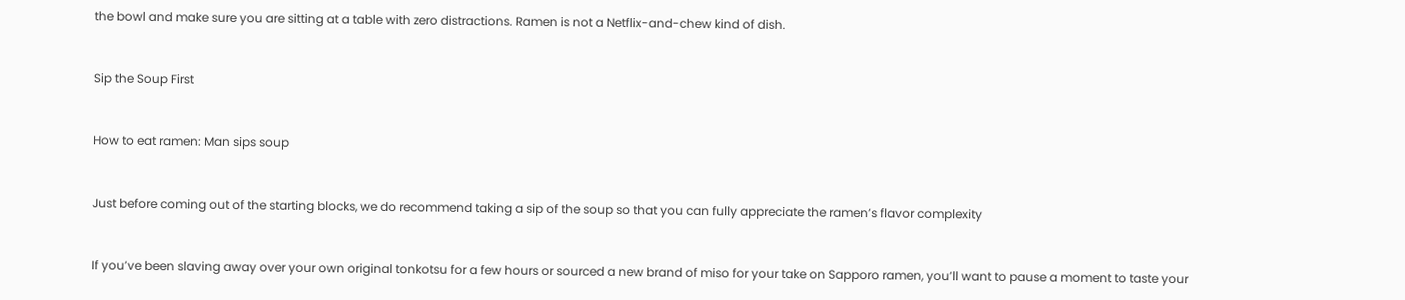the bowl and make sure you are sitting at a table with zero distractions. Ramen is not a Netflix-and-chew kind of dish.


Sip the Soup First


How to eat ramen: Man sips soup


Just before coming out of the starting blocks, we do recommend taking a sip of the soup so that you can fully appreciate the ramen’s flavor complexity


If you’ve been slaving away over your own original tonkotsu for a few hours or sourced a new brand of miso for your take on Sapporo ramen, you’ll want to pause a moment to taste your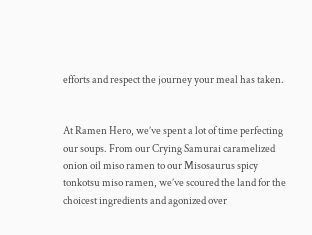efforts and respect the journey your meal has taken.


At Ramen Hero, we’ve spent a lot of time perfecting our soups. From our Crying Samurai caramelized onion oil miso ramen to our Misosaurus spicy tonkotsu miso ramen, we’ve scoured the land for the choicest ingredients and agonized over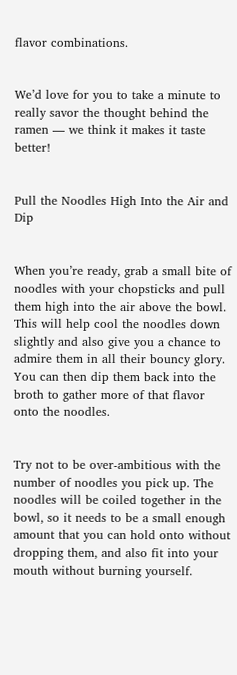flavor combinations.


We’d love for you to take a minute to really savor the thought behind the ramen — we think it makes it taste better!


Pull the Noodles High Into the Air and Dip


When you’re ready, grab a small bite of noodles with your chopsticks and pull them high into the air above the bowl. This will help cool the noodles down slightly and also give you a chance to admire them in all their bouncy glory. You can then dip them back into the broth to gather more of that flavor onto the noodles.


Try not to be over-ambitious with the number of noodles you pick up. The noodles will be coiled together in the bowl, so it needs to be a small enough amount that you can hold onto without dropping them, and also fit into your mouth without burning yourself.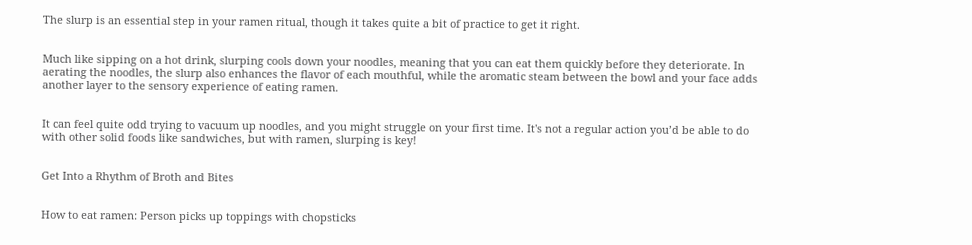The slurp is an essential step in your ramen ritual, though it takes quite a bit of practice to get it right.


Much like sipping on a hot drink, slurping cools down your noodles, meaning that you can eat them quickly before they deteriorate. In aerating the noodles, the slurp also enhances the flavor of each mouthful, while the aromatic steam between the bowl and your face adds another layer to the sensory experience of eating ramen.


It can feel quite odd trying to vacuum up noodles, and you might struggle on your first time. It's not a regular action you’d be able to do with other solid foods like sandwiches, but with ramen, slurping is key!


Get Into a Rhythm of Broth and Bites


How to eat ramen: Person picks up toppings with chopsticks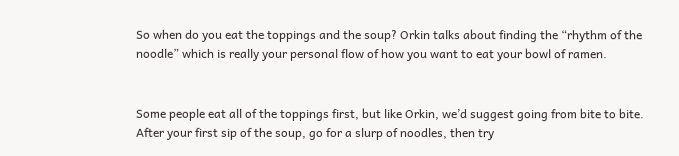So when do you eat the toppings and the soup? Orkin talks about finding the “rhythm of the noodle” which is really your personal flow of how you want to eat your bowl of ramen.


Some people eat all of the toppings first, but like Orkin, we’d suggest going from bite to bite. After your first sip of the soup, go for a slurp of noodles, then try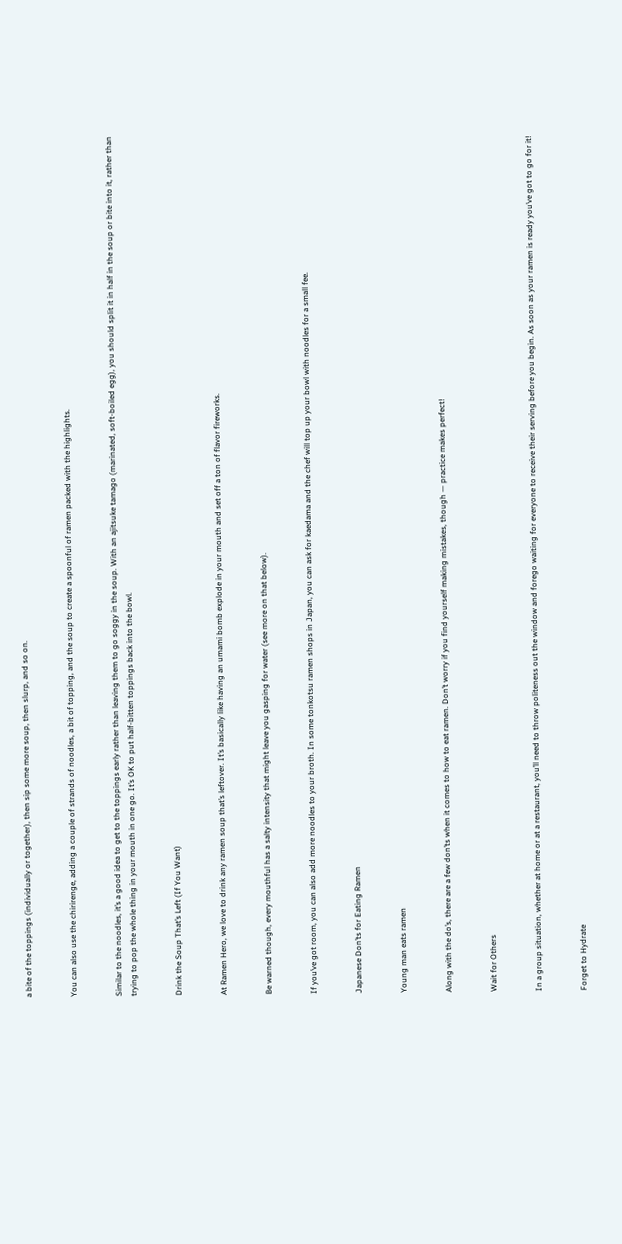a bite of the toppings (individually or together), then sip some more soup, then slurp, and so on.


You can also use the chirirenge, adding a couple of strands of noodles, a bit of topping, and the soup to create a spoonful of ramen packed with the highlights.


Similar to the noodles, it’s a good idea to get to the toppings early rather than leaving them to go soggy in the soup. With an ajitsuke tamago (marinated, soft-boiled egg), you should split it in half in the soup or bite into it, rather than trying to pop the whole thing in your mouth in one go. It’s OK to put half-bitten toppings back into the bowl.


Drink the Soup That’s Left (If You Want)


At Ramen Hero, we love to drink any ramen soup that’s leftover. It’s basically like having an umami bomb explode in your mouth and set off a ton of flavor fireworks.


Be warned though, every mouthful has a salty intensity that might leave you gasping for water (see more on that below).


If you’ve got room, you can also add more noodles to your broth. In some tonkotsu ramen shops in Japan, you can ask for kaedama and the chef will top up your bowl with noodles for a small fee.


Japanese Don’ts for Eating Ramen


Young man eats ramen


Along with the do’s, there are a few don’ts when it comes to how to eat ramen. Don’t worry if you find yourself making mistakes, though — practice makes perfect!


Wait for Others


In a group situation, whether at home or at a restaurant, you’ll need to throw politeness out the window and forego waiting for everyone to receive their serving before you begin. As soon as your ramen is ready you’ve got to go for it!


Forget to Hydrate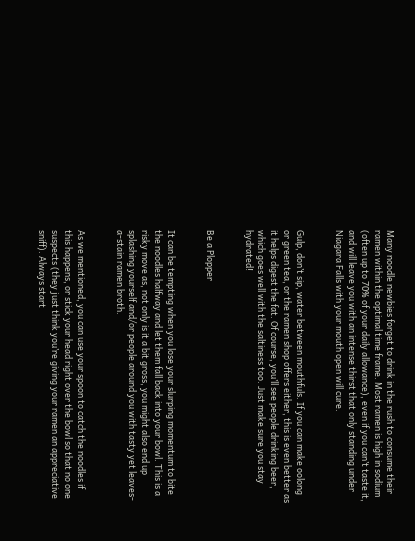Many noodle newbies forget to drink in the rush to consume their ramen within the optimal time frame. Most ramen is high in sodium (often up to 70% of your daily allowance), even if you can’t taste it, and will leave you with an intense thirst that only standing under Niagara Falls with your mouth open will cure.


Gulp, don’t sip, water between mouthfuls. If you can make oolong or green tea, or the ramen shop offers either, this is even better as it helps digest the fat. Of course, you’ll see people drinking beer, which goes well with the saltiness too. Just make sure you stay hydrated!


Be a Plopper


It can be tempting when you lose your slurping momentum to bite the noodles halfway and let them fall back into your bowl. This is a risky move as, not only is it a bit gross, you might also end up splashing yourself and/or people around you with tasty yet leaves-a-stain ramen broth.


As we mentioned, you can use your spoon to catch the noodles if this happens, or stick your head right over the bowl so that no one suspects (they just think you’re giving your ramen an appreciative sniff). Always start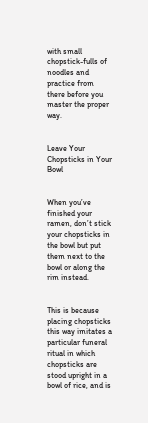with small chopstick-fulls of noodles and practice from there before you master the proper way.


Leave Your Chopsticks in Your Bowl


When you’ve finished your ramen, don’t stick your chopsticks in the bowl but put them next to the bowl or along the rim instead.


This is because placing chopsticks this way imitates a particular funeral ritual in which chopsticks are stood upright in a bowl of rice, and is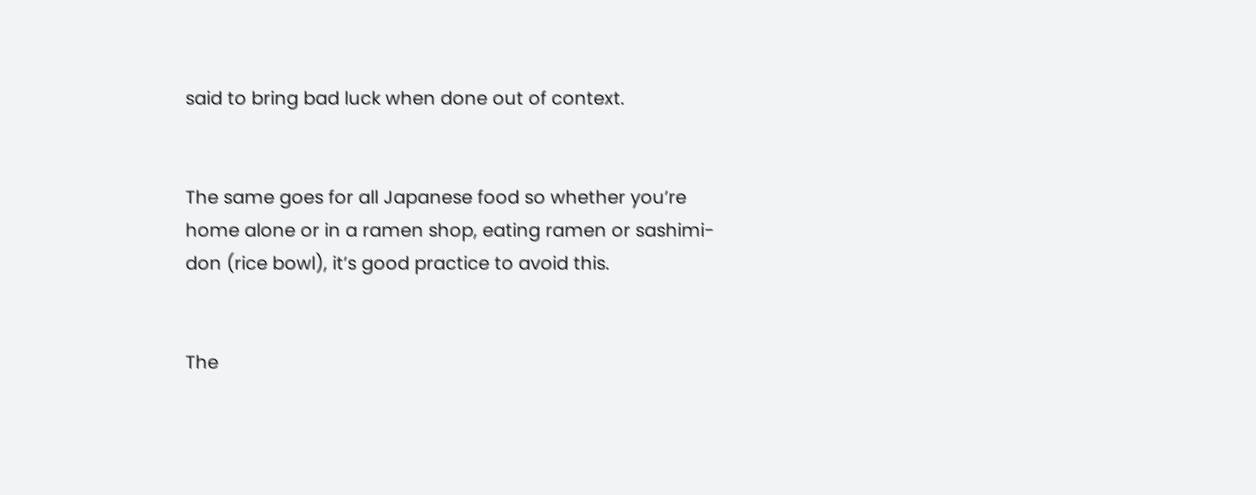said to bring bad luck when done out of context.


The same goes for all Japanese food so whether you’re home alone or in a ramen shop, eating ramen or sashimi-don (rice bowl), it’s good practice to avoid this.


The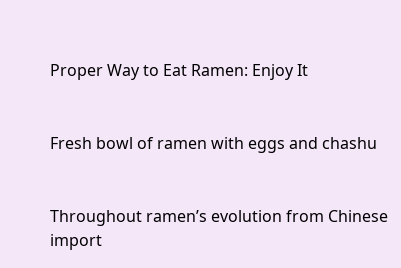Proper Way to Eat Ramen: Enjoy It


Fresh bowl of ramen with eggs and chashu


Throughout ramen’s evolution from Chinese import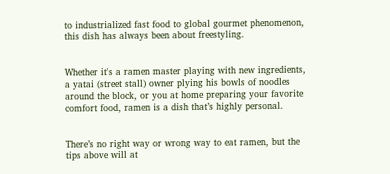to industrialized fast food to global gourmet phenomenon, this dish has always been about freestyling.


Whether it's a ramen master playing with new ingredients, a yatai (street stall) owner plying his bowls of noodles around the block, or you at home preparing your favorite comfort food, ramen is a dish that’s highly personal.


There’s no right way or wrong way to eat ramen, but the tips above will at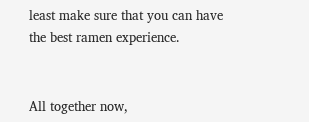least make sure that you can have the best ramen experience.


All together now,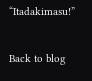“Itadakimasu!”

Back to blog